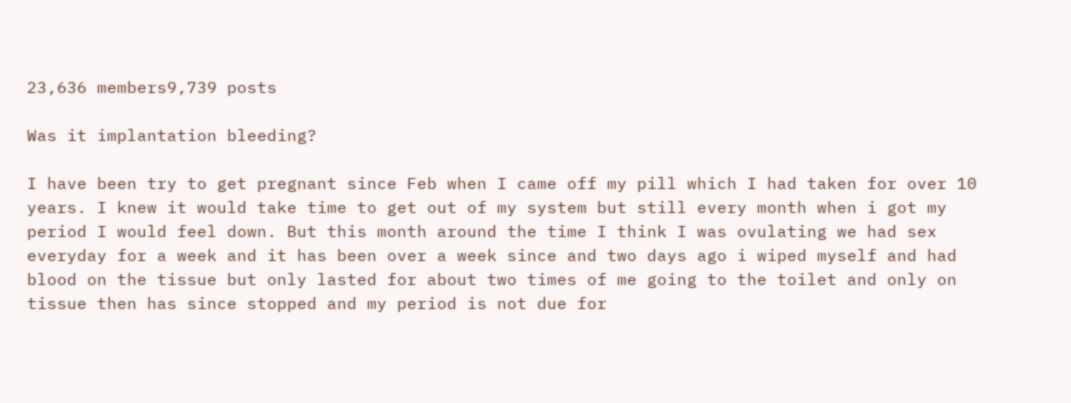23,636 members9,739 posts

Was it implantation bleeding?

I have been try to get pregnant since Feb when I came off my pill which I had taken for over 10 years. I knew it would take time to get out of my system but still every month when i got my period I would feel down. But this month around the time I think I was ovulating we had sex everyday for a week and it has been over a week since and two days ago i wiped myself and had blood on the tissue but only lasted for about two times of me going to the toilet and only on tissue then has since stopped and my period is not due for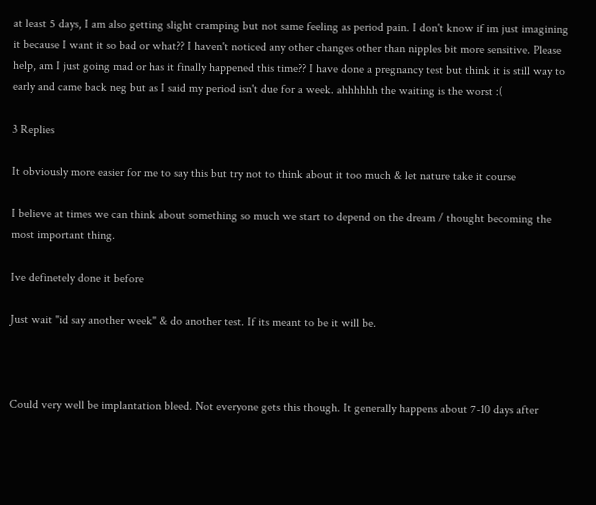at least 5 days, I am also getting slight cramping but not same feeling as period pain. I don't know if im just imagining it because I want it so bad or what?? I haven't noticed any other changes other than nipples bit more sensitive. Please help, am I just going mad or has it finally happened this time?? I have done a pregnancy test but think it is still way to early and came back neg but as I said my period isn't due for a week. ahhhhhh the waiting is the worst :(

3 Replies

It obviously more easier for me to say this but try not to think about it too much & let nature take it course

I believe at times we can think about something so much we start to depend on the dream / thought becoming the most important thing.

Ive definetely done it before

Just wait "id say another week" & do another test. If its meant to be it will be.



Could very well be implantation bleed. Not everyone gets this though. It generally happens about 7-10 days after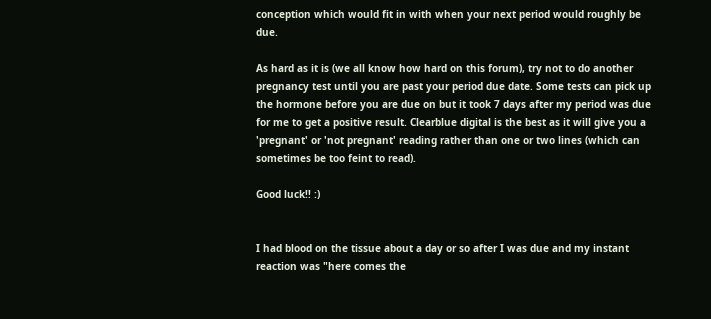conception which would fit in with when your next period would roughly be due.

As hard as it is (we all know how hard on this forum), try not to do another pregnancy test until you are past your period due date. Some tests can pick up the hormone before you are due on but it took 7 days after my period was due for me to get a positive result. Clearblue digital is the best as it will give you a 'pregnant' or 'not pregnant' reading rather than one or two lines (which can sometimes be too feint to read).

Good luck!! :)


I had blood on the tissue about a day or so after I was due and my instant reaction was "here comes the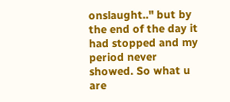onslaught.." but by the end of the day it had stopped and my period never showed. So what u are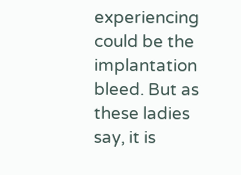experiencing could be the implantation bleed. But as these ladies say, it is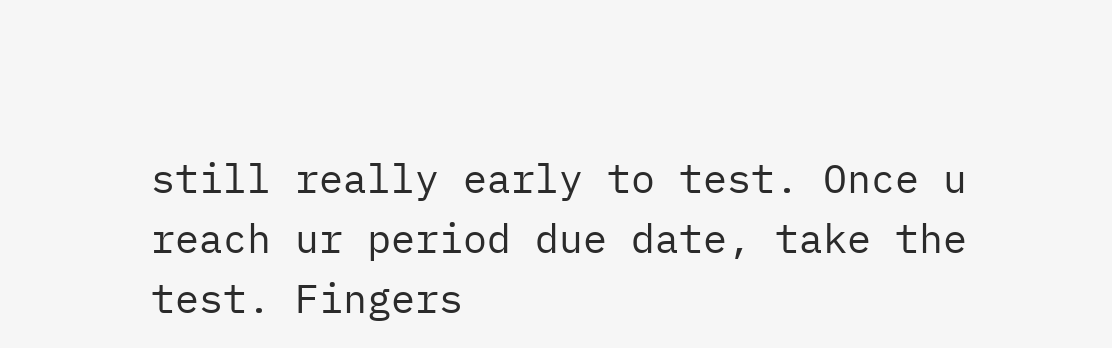still really early to test. Once u reach ur period due date, take the test. Fingers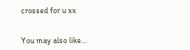crossed for u xx


You may also like...